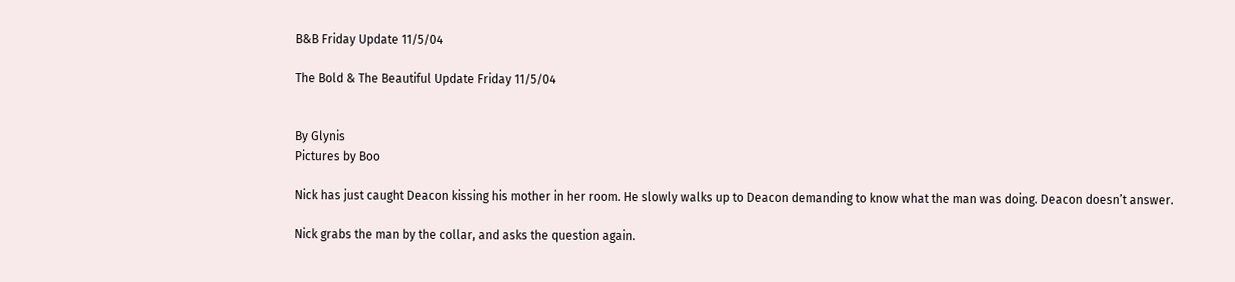B&B Friday Update 11/5/04

The Bold & The Beautiful Update Friday 11/5/04


By Glynis
Pictures by Boo

Nick has just caught Deacon kissing his mother in her room. He slowly walks up to Deacon demanding to know what the man was doing. Deacon doesn’t answer.

Nick grabs the man by the collar, and asks the question again.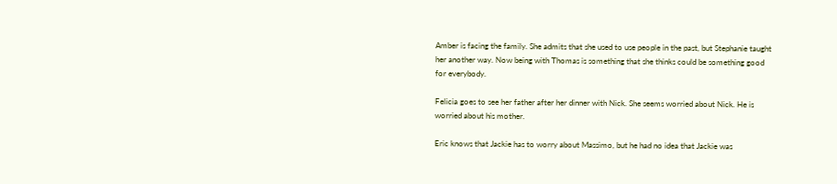Amber is facing the family. She admits that she used to use people in the past, but Stephanie taught her another way. Now being with Thomas is something that she thinks could be something good for everybody.

Felicia goes to see her father after her dinner with Nick. She seems worried about Nick. He is worried about his mother.

Eric knows that Jackie has to worry about Massimo, but he had no idea that Jackie was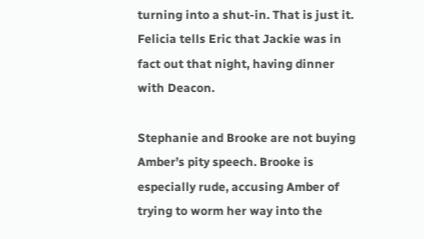turning into a shut-in. That is just it. Felicia tells Eric that Jackie was in fact out that night, having dinner with Deacon.

Stephanie and Brooke are not buying Amber’s pity speech. Brooke is especially rude, accusing Amber of trying to worm her way into the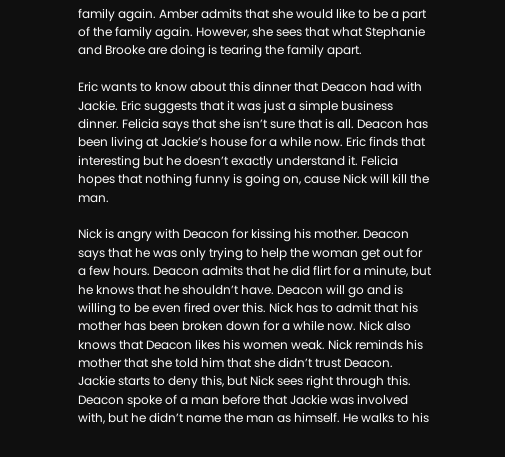family again. Amber admits that she would like to be a part of the family again. However, she sees that what Stephanie and Brooke are doing is tearing the family apart.

Eric wants to know about this dinner that Deacon had with Jackie. Eric suggests that it was just a simple business dinner. Felicia says that she isn’t sure that is all. Deacon has been living at Jackie’s house for a while now. Eric finds that interesting but he doesn’t exactly understand it. Felicia hopes that nothing funny is going on, cause Nick will kill the man.

Nick is angry with Deacon for kissing his mother. Deacon says that he was only trying to help the woman get out for a few hours. Deacon admits that he did flirt for a minute, but he knows that he shouldn’t have. Deacon will go and is willing to be even fired over this. Nick has to admit that his mother has been broken down for a while now. Nick also knows that Deacon likes his women weak. Nick reminds his mother that she told him that she didn’t trust Deacon. Jackie starts to deny this, but Nick sees right through this. Deacon spoke of a man before that Jackie was involved with, but he didn’t name the man as himself. He walks to his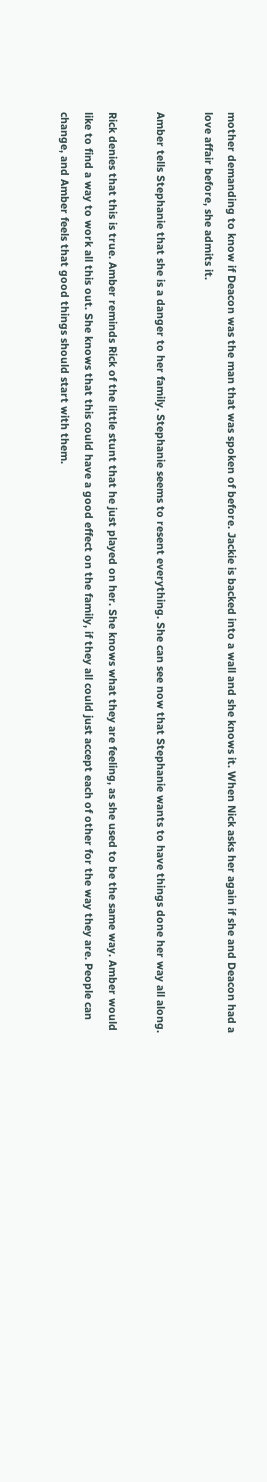mother demanding to know if Deacon was the man that was spoken of before. Jackie is backed into a wall and she knows it. When Nick asks her again if she and Deacon had a love affair before, she admits it.

Amber tells Stephanie that she is a danger to her family. Stephanie seems to resent everything. She can see now that Stephanie wants to have things done her way all along.

Rick denies that this is true. Amber reminds Rick of the little stunt that he just played on her. She knows what they are feeling, as she used to be the same way. Amber would like to find a way to work all this out. She knows that this could have a good effect on the family, if they all could just accept each of other for the way they are. People can change, and Amber feels that good things should start with them.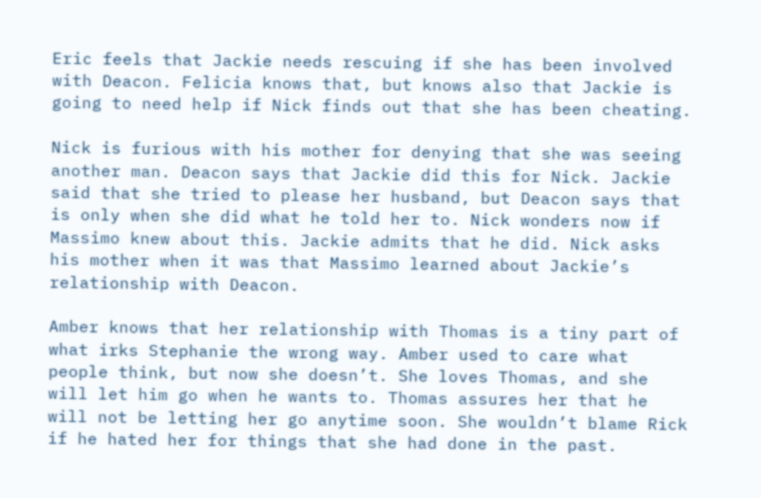Eric feels that Jackie needs rescuing if she has been involved with Deacon. Felicia knows that, but knows also that Jackie is going to need help if Nick finds out that she has been cheating.

Nick is furious with his mother for denying that she was seeing another man. Deacon says that Jackie did this for Nick. Jackie said that she tried to please her husband, but Deacon says that is only when she did what he told her to. Nick wonders now if Massimo knew about this. Jackie admits that he did. Nick asks his mother when it was that Massimo learned about Jackie’s relationship with Deacon.

Amber knows that her relationship with Thomas is a tiny part of what irks Stephanie the wrong way. Amber used to care what people think, but now she doesn’t. She loves Thomas, and she will let him go when he wants to. Thomas assures her that he will not be letting her go anytime soon. She wouldn’t blame Rick if he hated her for things that she had done in the past.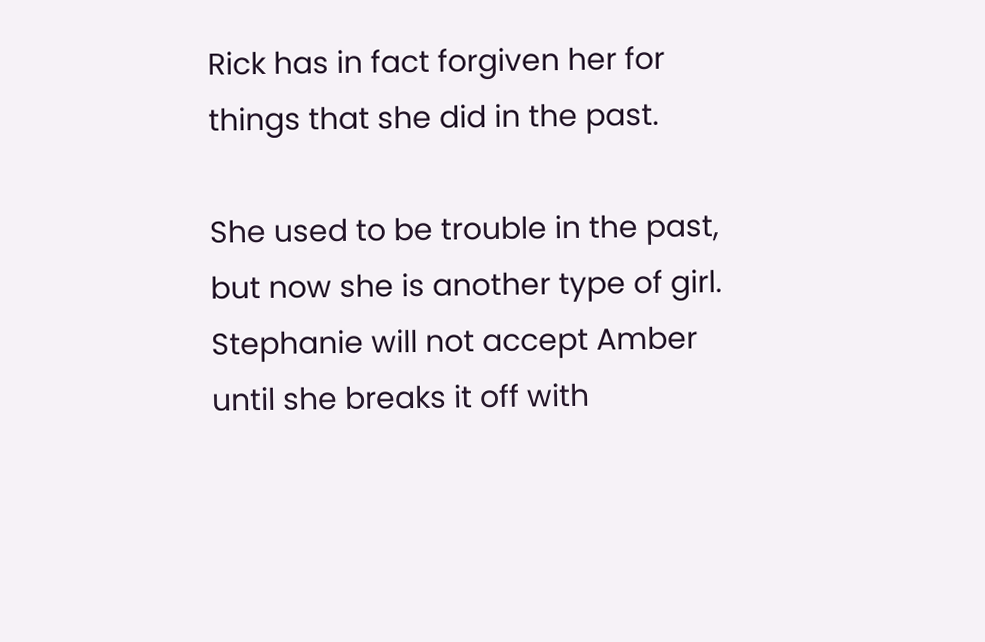Rick has in fact forgiven her for things that she did in the past.

She used to be trouble in the past, but now she is another type of girl. Stephanie will not accept Amber until she breaks it off with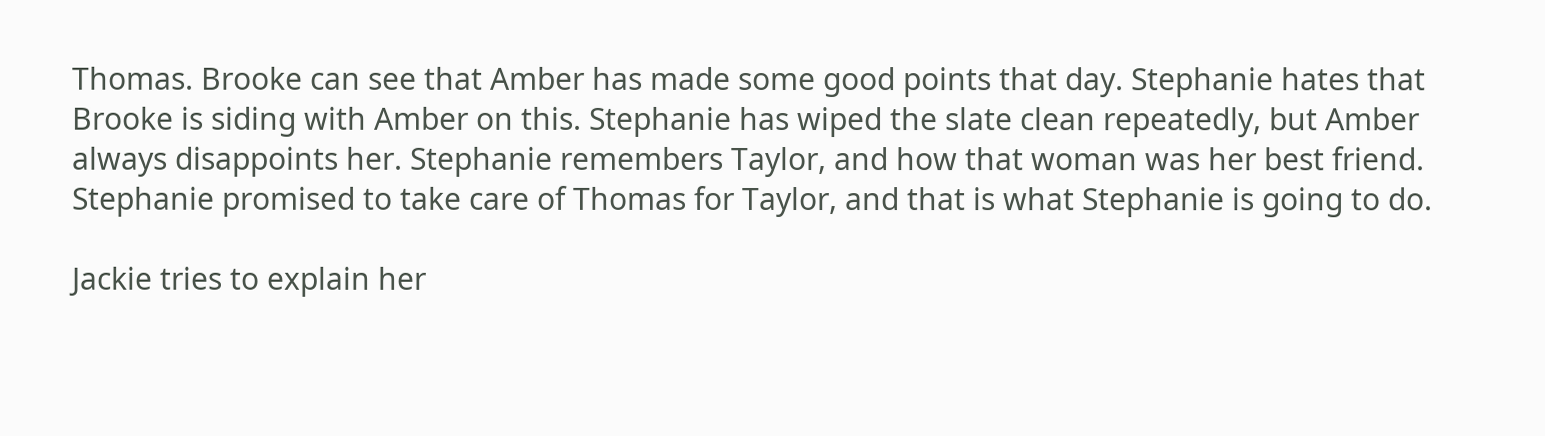Thomas. Brooke can see that Amber has made some good points that day. Stephanie hates that Brooke is siding with Amber on this. Stephanie has wiped the slate clean repeatedly, but Amber always disappoints her. Stephanie remembers Taylor, and how that woman was her best friend. Stephanie promised to take care of Thomas for Taylor, and that is what Stephanie is going to do.

Jackie tries to explain her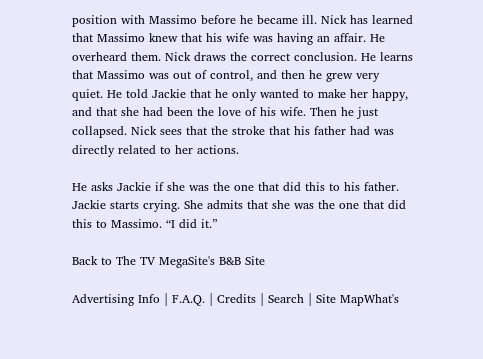position with Massimo before he became ill. Nick has learned that Massimo knew that his wife was having an affair. He overheard them. Nick draws the correct conclusion. He learns that Massimo was out of control, and then he grew very quiet. He told Jackie that he only wanted to make her happy, and that she had been the love of his wife. Then he just collapsed. Nick sees that the stroke that his father had was directly related to her actions.

He asks Jackie if she was the one that did this to his father. Jackie starts crying. She admits that she was the one that did this to Massimo. “I did it.”

Back to The TV MegaSite's B&B Site

Advertising Info | F.A.Q. | Credits | Search | Site MapWhat's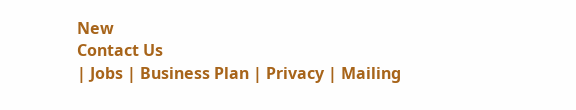New
Contact Us
| Jobs | Business Plan | Privacy | Mailing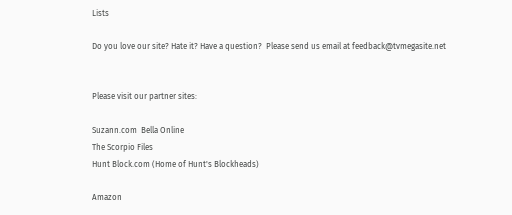Lists

Do you love our site? Hate it? Have a question?  Please send us email at feedback@tvmegasite.net


Please visit our partner sites:

Suzann.com  Bella Online
The Scorpio Files
Hunt Block.com (Home of Hunt's Blockheads)

Amazon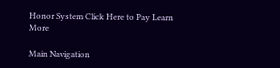Honor System Click Here to Pay Learn More

Main Navigation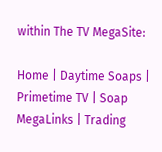within The TV MegaSite:

Home | Daytime Soaps | Primetime TV | Soap MegaLinks | Trading